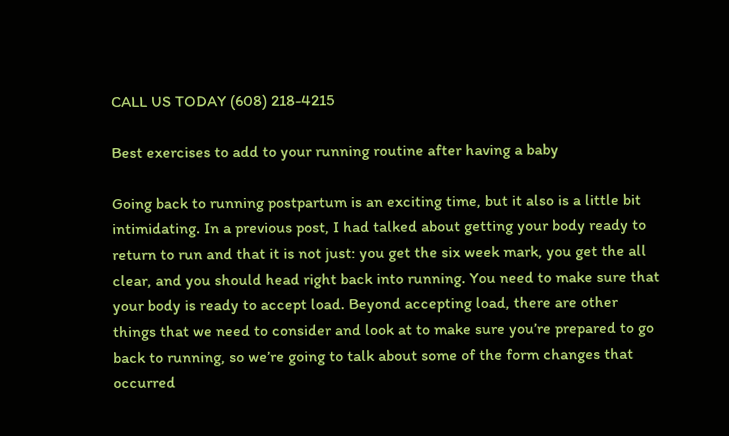CALL US TODAY (608) 218-4215

Best exercises to add to your running routine after having a baby

Going back to running postpartum is an exciting time, but it also is a little bit intimidating. In a previous post, I had talked about getting your body ready to return to run and that it is not just: you get the six week mark, you get the all clear, and you should head right back into running. You need to make sure that your body is ready to accept load. Beyond accepting load, there are other things that we need to consider and look at to make sure you’re prepared to go back to running, so we’re going to talk about some of the form changes that occurred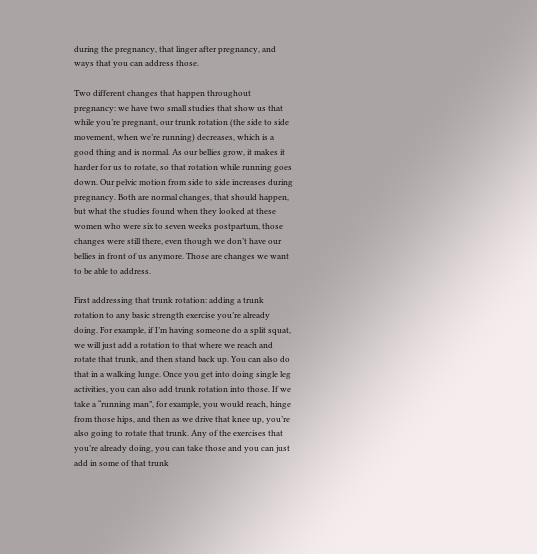during the pregnancy, that linger after pregnancy, and ways that you can address those.

Two different changes that happen throughout pregnancy: we have two small studies that show us that while you’re pregnant, our trunk rotation (the side to side movement, when we’re running) decreases, which is a good thing and is normal. As our bellies grow, it makes it harder for us to rotate, so that rotation while running goes down. Our pelvic motion from side to side increases during pregnancy. Both are normal changes, that should happen, but what the studies found when they looked at these women who were six to seven weeks postpartum, those changes were still there, even though we don’t have our bellies in front of us anymore. Those are changes we want to be able to address.

First addressing that trunk rotation: adding a trunk rotation to any basic strength exercise you’re already doing. For example, if I’m having someone do a split squat, we will just add a rotation to that where we reach and rotate that trunk, and then stand back up. You can also do that in a walking lunge. Once you get into doing single leg activities, you can also add trunk rotation into those. If we take a “running man”, for example, you would reach, hinge from those hips, and then as we drive that knee up, you’re also going to rotate that trunk. Any of the exercises that you’re already doing, you can take those and you can just add in some of that trunk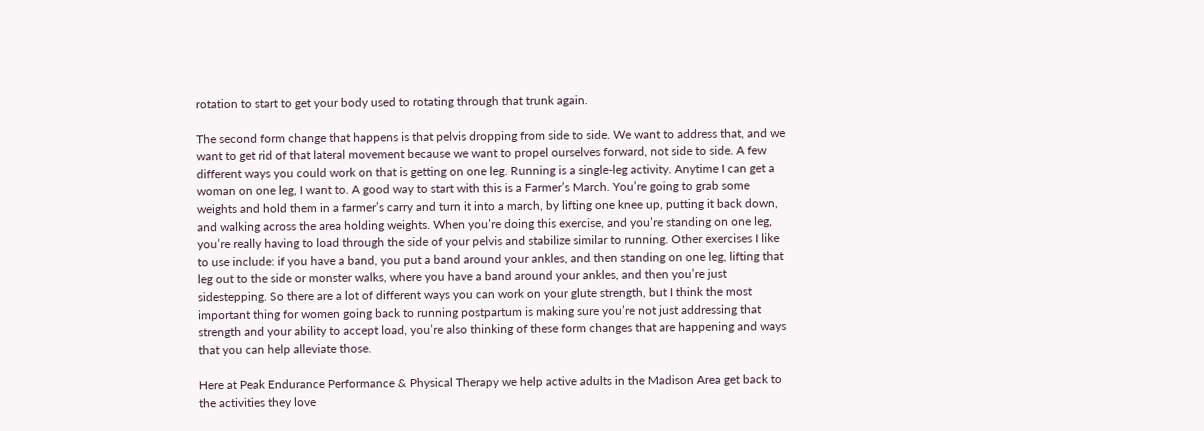rotation to start to get your body used to rotating through that trunk again.

The second form change that happens is that pelvis dropping from side to side. We want to address that, and we want to get rid of that lateral movement because we want to propel ourselves forward, not side to side. A few different ways you could work on that is getting on one leg. Running is a single-leg activity. Anytime I can get a woman on one leg, I want to. A good way to start with this is a Farmer’s March. You’re going to grab some weights and hold them in a farmer’s carry and turn it into a march, by lifting one knee up, putting it back down, and walking across the area holding weights. When you’re doing this exercise, and you’re standing on one leg, you’re really having to load through the side of your pelvis and stabilize similar to running. Other exercises I like to use include: if you have a band, you put a band around your ankles, and then standing on one leg, lifting that leg out to the side or monster walks, where you have a band around your ankles, and then you’re just sidestepping. So there are a lot of different ways you can work on your glute strength, but I think the most important thing for women going back to running postpartum is making sure you’re not just addressing that strength and your ability to accept load, you’re also thinking of these form changes that are happening and ways that you can help alleviate those.

Here at Peak Endurance Performance & Physical Therapy we help active adults in the Madison Area get back to the activities they love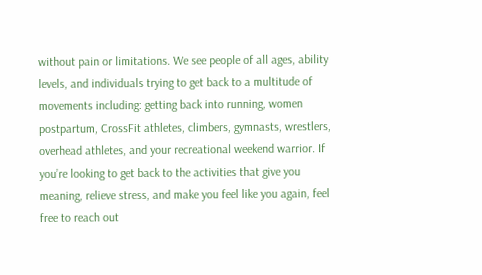without pain or limitations. We see people of all ages, ability levels, and individuals trying to get back to a multitude of movements including: getting back into running, women postpartum, CrossFit athletes, climbers, gymnasts, wrestlers, overhead athletes, and your recreational weekend warrior. If you’re looking to get back to the activities that give you meaning, relieve stress, and make you feel like you again, feel free to reach out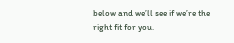below and we’ll see if we’re the right fit for you.